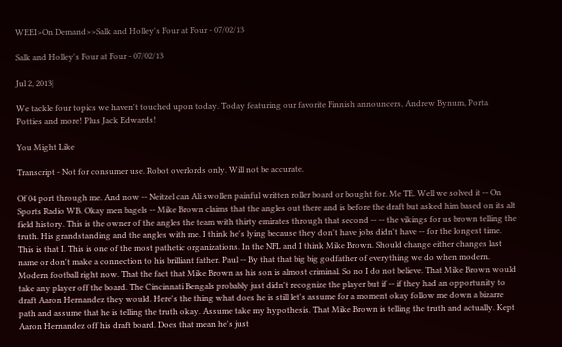WEEI>On Demand>>Salk and Holley's Four at Four - 07/02/13

Salk and Holley's Four at Four - 07/02/13

Jul 2, 2013|

We tackle four topics we haven't touched upon today. Today featuring our favorite Finnish announcers, Andrew Bynum, Porta Potties and more! Plus Jack Edwards!

You Might Like

Transcript - Not for consumer use. Robot overlords only. Will not be accurate.

Of 04 port through me. And now -- Neitzel can Ali swollen painful written roller board or bought for. Me TE. Well we solved it -- On Sports Radio WB. Okay men bagels -- Mike Brown claims that the angles out there and is before the draft but asked him based on its alt field history. This is the owner of the angles the team with thirty emirates through that second -- -- the vikings for us brown telling the truth. His grandstanding and the angles with me. I think he's lying because they don't have jobs didn't have -- for the longest time. This is that I. This is one of the most pathetic organizations. In the NFL and I think Mike Brown. Should change either changes last name or don't make a connection to his brilliant father. Paul -- By that that big big godfather of everything we do when modern. Modern football right now. That the fact that Mike Brown as his son is almost criminal. So no I do not believe. That Mike Brown would take any player off the board. The Cincinnati Bengals probably just didn't recognize the player but if -- if they had an opportunity to draft Aaron Hernandez they would. Here's the thing what does he is still let's assume for a moment okay follow me down a bizarre path and assume that he is telling the truth okay. Assume take my hypothesis. That Mike Brown is telling the truth and actually. Kept Aaron Hernandez off his draft board. Does that mean he's just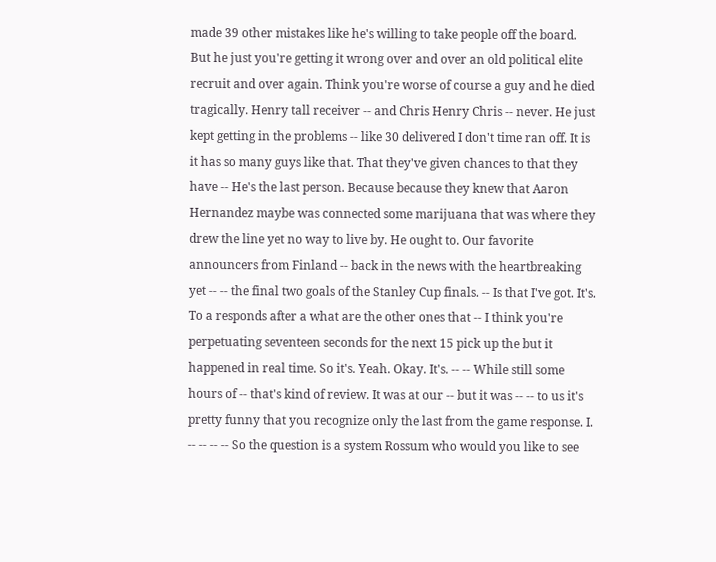made 39 other mistakes like he's willing to take people off the board. But he just you're getting it wrong over and over an old political elite recruit and over again. Think you're worse of course a guy and he died tragically. Henry tall receiver -- and Chris Henry Chris -- never. He just kept getting in the problems -- like 30 delivered I don't time ran off. It is it has so many guys like that. That they've given chances to that they have -- He's the last person. Because because they knew that Aaron Hernandez maybe was connected some marijuana that was where they drew the line yet no way to live by. He ought to. Our favorite announcers from Finland -- back in the news with the heartbreaking yet -- -- the final two goals of the Stanley Cup finals. -- Is that I've got. It's. To a responds after a what are the other ones that -- I think you're perpetuating seventeen seconds for the next 15 pick up the but it happened in real time. So it's. Yeah. Okay. It's. -- -- While still some hours of -- that's kind of review. It was at our -- but it was -- -- to us it's pretty funny that you recognize only the last from the game response. I. -- -- -- -- So the question is a system Rossum who would you like to see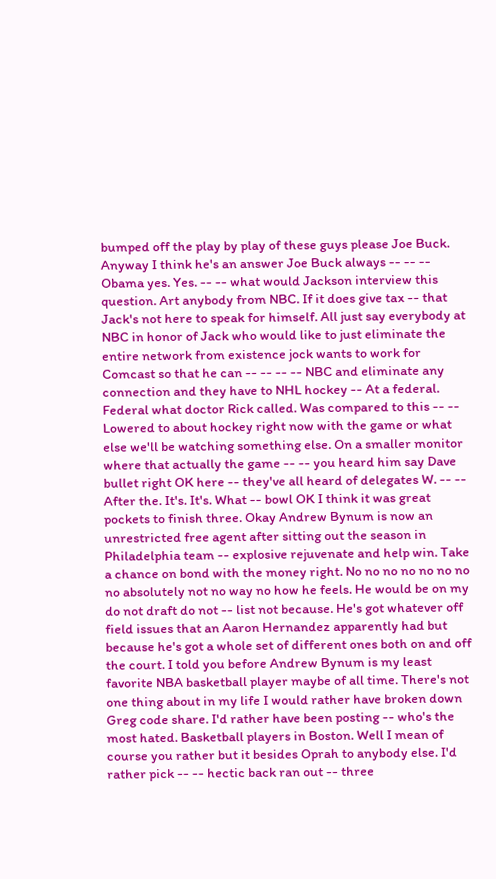bumped off the play by play of these guys please Joe Buck. Anyway I think he's an answer Joe Buck always -- -- -- Obama yes. Yes. -- -- what would Jackson interview this question. Art anybody from NBC. If it does give tax -- that Jack's not here to speak for himself. All just say everybody at NBC in honor of Jack who would like to just eliminate the entire network from existence jock wants to work for Comcast so that he can -- -- -- -- NBC and eliminate any connection and they have to NHL hockey -- At a federal. Federal what doctor Rick called. Was compared to this -- -- Lowered to about hockey right now with the game or what else we'll be watching something else. On a smaller monitor where that actually the game -- -- you heard him say Dave bullet right OK here -- they've all heard of delegates W. -- -- After the. It's. It's. What -- bowl OK I think it was great pockets to finish three. Okay Andrew Bynum is now an unrestricted free agent after sitting out the season in Philadelphia team -- explosive rejuvenate and help win. Take a chance on bond with the money right. No no no no no no no no absolutely not no way no how he feels. He would be on my do not draft do not -- list not because. He's got whatever off field issues that an Aaron Hernandez apparently had but because he's got a whole set of different ones both on and off the court. I told you before Andrew Bynum is my least favorite NBA basketball player maybe of all time. There's not one thing about in my life I would rather have broken down Greg code share. I'd rather have been posting -- who's the most hated. Basketball players in Boston. Well I mean of course you rather but it besides Oprah to anybody else. I'd rather pick -- -- hectic back ran out -- three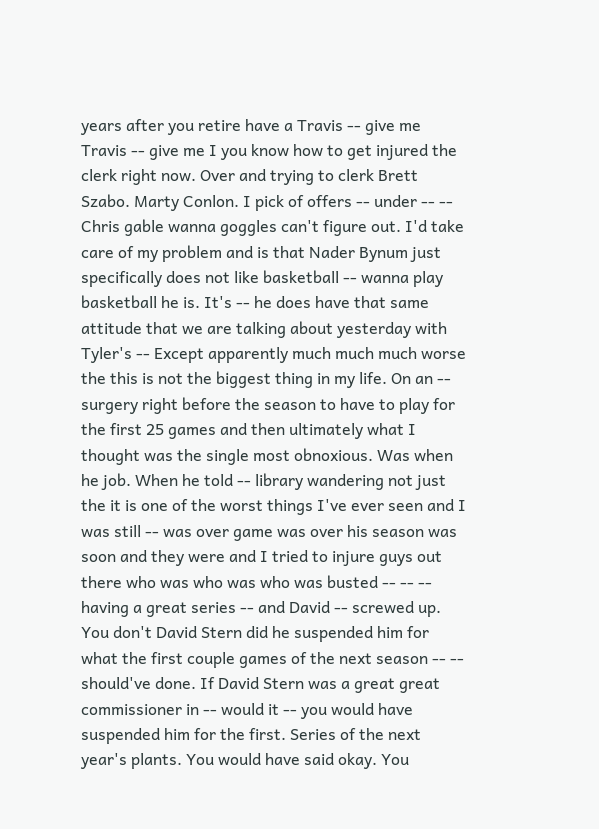years after you retire have a Travis -- give me Travis -- give me I you know how to get injured the clerk right now. Over and trying to clerk Brett Szabo. Marty Conlon. I pick of offers -- under -- -- Chris gable wanna goggles can't figure out. I'd take care of my problem and is that Nader Bynum just specifically does not like basketball -- wanna play basketball he is. It's -- he does have that same attitude that we are talking about yesterday with Tyler's -- Except apparently much much much worse the this is not the biggest thing in my life. On an -- surgery right before the season to have to play for the first 25 games and then ultimately what I thought was the single most obnoxious. Was when he job. When he told -- library wandering not just the it is one of the worst things I've ever seen and I was still -- was over game was over his season was soon and they were and I tried to injure guys out there who was who was who was busted -- -- -- having a great series -- and David -- screwed up. You don't David Stern did he suspended him for what the first couple games of the next season -- -- should've done. If David Stern was a great great commissioner in -- would it -- you would have suspended him for the first. Series of the next year's plants. You would have said okay. You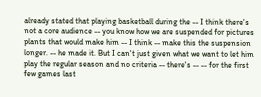already stated that playing basketball during the -- I think there's not a core audience -- you know how we are suspended for pictures plants that would make him -- I think -- make this the suspension longer. -- he made it. But I can't just given what we want to let him play the regular season and no criteria -- there's -- -- for the first few games last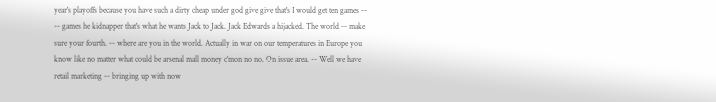year's playoffs because you have such a dirty cheap under god give give that's I would get ten games -- -- games he kidnapper that's what he wants Jack to Jack. Jack Edwards a hijacked. The world -- make sure your fourth. -- where are you in the world. Actually in war on our temperatures in Europe you know like no matter what could be arsenal mall money c'mon no no. On issue area. -- Well we have retail marketing -- bringing up with now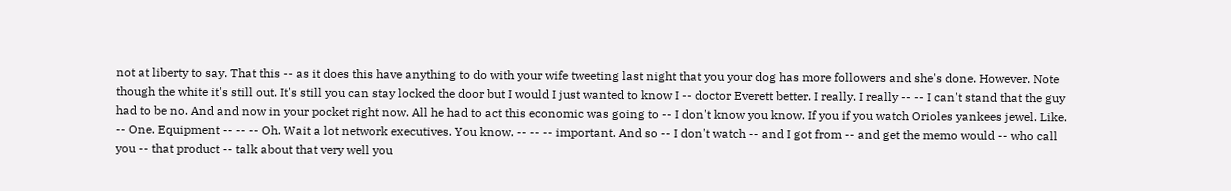not at liberty to say. That this -- as it does this have anything to do with your wife tweeting last night that you your dog has more followers and she's done. However. Note though the white it's still out. It's still you can stay locked the door but I would I just wanted to know I -- doctor Everett better. I really. I really -- -- I can't stand that the guy had to be no. And and now in your pocket right now. All he had to act this economic was going to -- I don't know you know. If you if you watch Orioles yankees jewel. Like. -- One. Equipment -- -- -- Oh. Wait a lot network executives. You know. -- -- -- important. And so -- I don't watch -- and I got from -- and get the memo would -- who call you -- that product -- talk about that very well you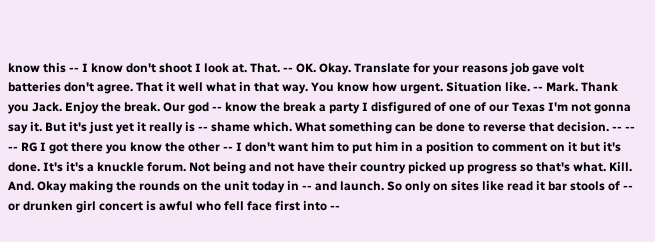know this -- I know don't shoot I look at. That. -- OK. Okay. Translate for your reasons job gave volt batteries don't agree. That it well what in that way. You know how urgent. Situation like. -- Mark. Thank you Jack. Enjoy the break. Our god -- know the break a party I disfigured of one of our Texas I'm not gonna say it. But it's just yet it really is -- shame which. What something can be done to reverse that decision. -- -- -- RG I got there you know the other -- I don't want him to put him in a position to comment on it but it's done. It's it's a knuckle forum. Not being and not have their country picked up progress so that's what. Kill. And. Okay making the rounds on the unit today in -- and launch. So only on sites like read it bar stools of -- or drunken girl concert is awful who fell face first into --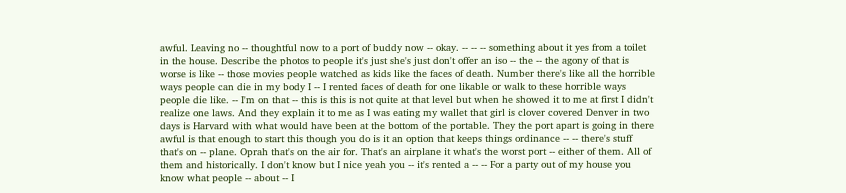awful. Leaving no -- thoughtful now to a port of buddy now -- okay. -- -- -- something about it yes from a toilet in the house. Describe the photos to people it's just she's just don't offer an iso -- the -- the agony of that is worse is like -- those movies people watched as kids like the faces of death. Number there's like all the horrible ways people can die in my body I -- I rented faces of death for one likable or walk to these horrible ways people die like. -- I'm on that -- this is this is not quite at that level but when he showed it to me at first I didn't realize one laws. And they explain it to me as I was eating my wallet that girl is clover covered Denver in two days is Harvard with what would have been at the bottom of the portable. They the port apart is going in there awful is that enough to start this though you do is it an option that keeps things ordinance -- -- there's stuff that's on -- plane. Oprah that's on the air for. That's an airplane it what's the worst port -- either of them. All of them and historically. I don't know but I nice yeah you -- it's rented a -- -- For a party out of my house you know what people -- about -- I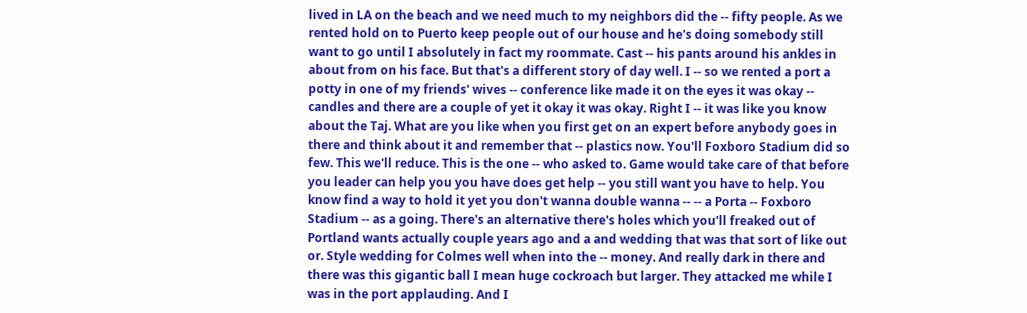lived in LA on the beach and we need much to my neighbors did the -- fifty people. As we rented hold on to Puerto keep people out of our house and he's doing somebody still want to go until I absolutely in fact my roommate. Cast -- his pants around his ankles in about from on his face. But that's a different story of day well. I -- so we rented a port a potty in one of my friends' wives -- conference like made it on the eyes it was okay -- candles and there are a couple of yet it okay it was okay. Right I -- it was like you know about the Taj. What are you like when you first get on an expert before anybody goes in there and think about it and remember that -- plastics now. You'll Foxboro Stadium did so few. This we'll reduce. This is the one -- who asked to. Game would take care of that before you leader can help you you have does get help -- you still want you have to help. You know find a way to hold it yet you don't wanna double wanna -- -- a Porta -- Foxboro Stadium -- as a going. There's an alternative there's holes which you'll freaked out of Portland wants actually couple years ago and a and wedding that was that sort of like out or. Style wedding for Colmes well when into the -- money. And really dark in there and there was this gigantic ball I mean huge cockroach but larger. They attacked me while I was in the port applauding. And I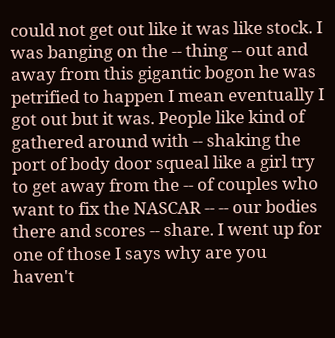could not get out like it was like stock. I was banging on the -- thing -- out and away from this gigantic bogon he was petrified to happen I mean eventually I got out but it was. People like kind of gathered around with -- shaking the port of body door squeal like a girl try to get away from the -- of couples who want to fix the NASCAR -- -- our bodies there and scores -- share. I went up for one of those I says why are you haven't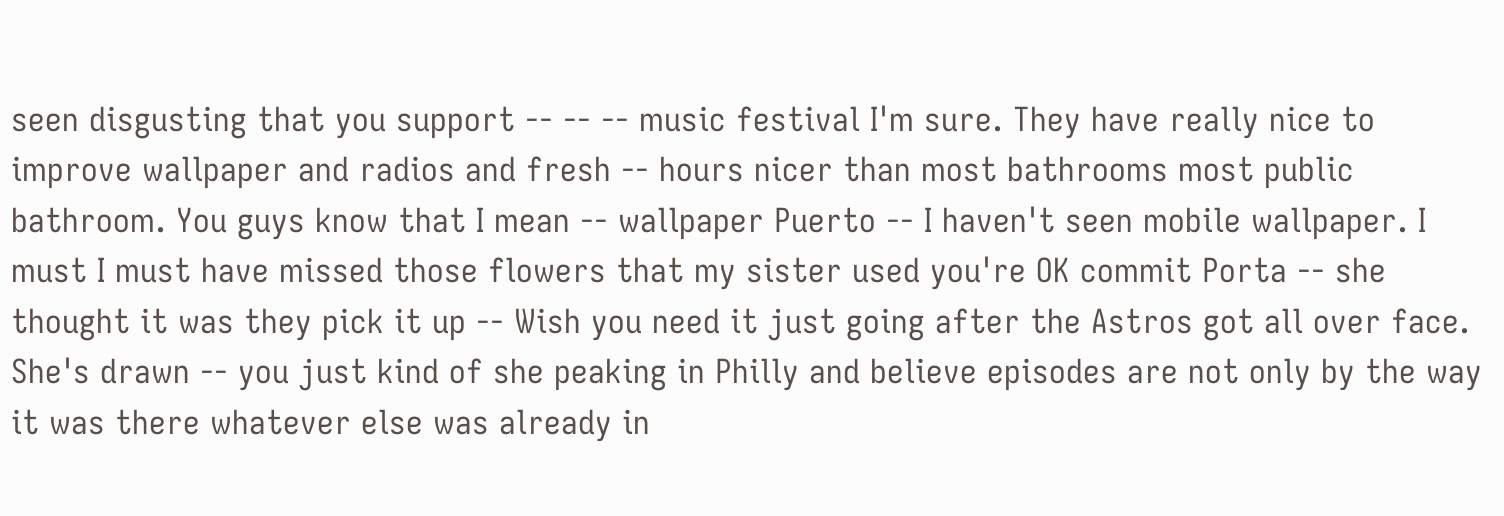seen disgusting that you support -- -- -- music festival I'm sure. They have really nice to improve wallpaper and radios and fresh -- hours nicer than most bathrooms most public bathroom. You guys know that I mean -- wallpaper Puerto -- I haven't seen mobile wallpaper. I must I must have missed those flowers that my sister used you're OK commit Porta -- she thought it was they pick it up -- Wish you need it just going after the Astros got all over face. She's drawn -- you just kind of she peaking in Philly and believe episodes are not only by the way it was there whatever else was already in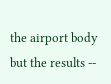the airport body but the results --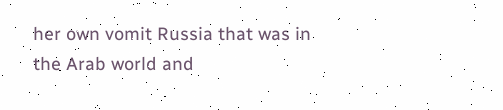her own vomit Russia that was in the Arab world and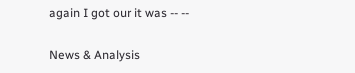again I got our it was -- --

News & Analysis